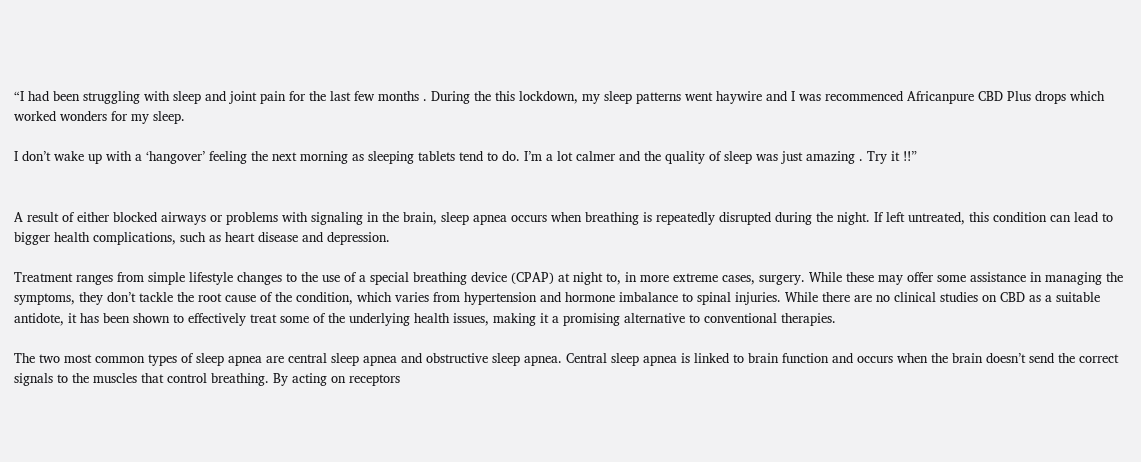“I had been struggling with sleep and joint pain for the last few months . During the this lockdown, my sleep patterns went haywire and I was recommenced Africanpure CBD Plus drops which worked wonders for my sleep.

I don’t wake up with a ‘hangover’ feeling the next morning as sleeping tablets tend to do. I’m a lot calmer and the quality of sleep was just amazing . Try it !!”


A result of either blocked airways or problems with signaling in the brain, sleep apnea occurs when breathing is repeatedly disrupted during the night. If left untreated, this condition can lead to bigger health complications, such as heart disease and depression.

Treatment ranges from simple lifestyle changes to the use of a special breathing device (CPAP) at night to, in more extreme cases, surgery. While these may offer some assistance in managing the symptoms, they don’t tackle the root cause of the condition, which varies from hypertension and hormone imbalance to spinal injuries. While there are no clinical studies on CBD as a suitable antidote, it has been shown to effectively treat some of the underlying health issues, making it a promising alternative to conventional therapies.

The two most common types of sleep apnea are central sleep apnea and obstructive sleep apnea. Central sleep apnea is linked to brain function and occurs when the brain doesn’t send the correct signals to the muscles that control breathing. By acting on receptors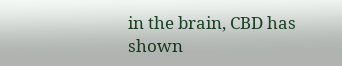in the brain, CBD has shown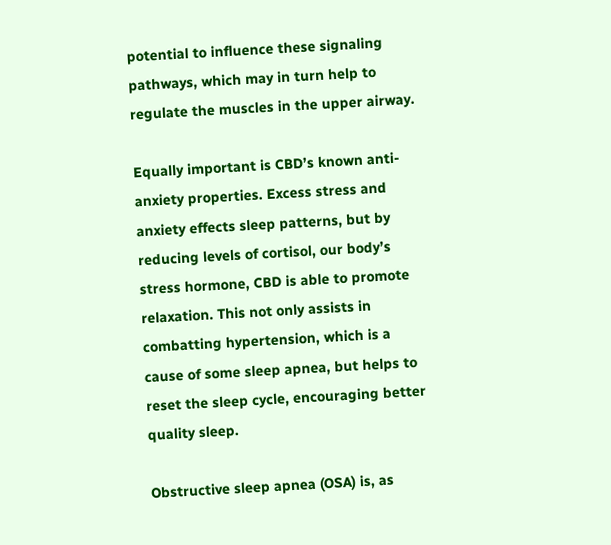potential to influence these signaling pathways, which may in turn help to regulate the muscles in the upper airway.

Equally important is CBD’s known anti-anxiety properties. Excess stress and anxiety effects sleep patterns, but by reducing levels of cortisol, our body’s stress hormone, CBD is able to promote relaxation. This not only assists in combatting hypertension, which is a cause of some sleep apnea, but helps to reset the sleep cycle, encouraging better quality sleep.

Obstructive sleep apnea (OSA) is, as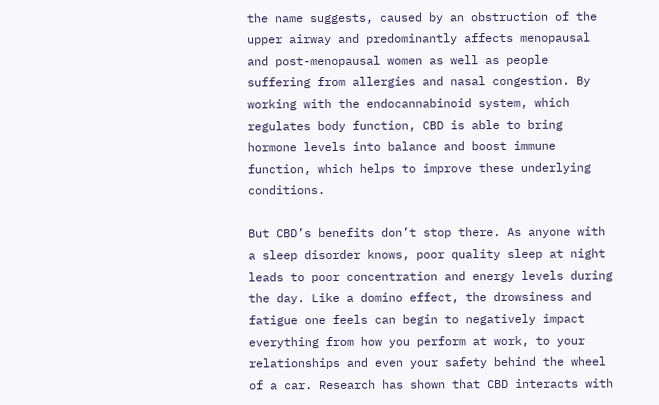the name suggests, caused by an obstruction of the upper airway and predominantly affects menopausal and post-menopausal women as well as people suffering from allergies and nasal congestion. By working with the endocannabinoid system, which regulates body function, CBD is able to bring hormone levels into balance and boost immune function, which helps to improve these underlying conditions.

But CBD’s benefits don’t stop there. As anyone with a sleep disorder knows, poor quality sleep at night leads to poor concentration and energy levels during the day. Like a domino effect, the drowsiness and fatigue one feels can begin to negatively impact everything from how you perform at work, to your relationships and even your safety behind the wheel of a car. Research has shown that CBD interacts with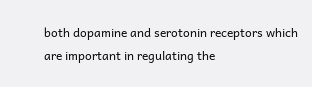both dopamine and serotonin receptors which are important in regulating the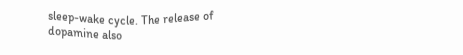sleep-wake cycle. The release of dopamine also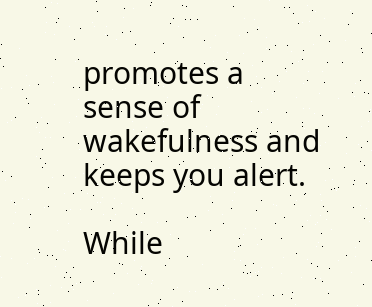promotes a sense of wakefulness and keeps you alert.

While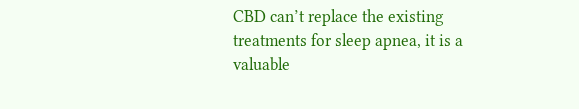CBD can’t replace the existing treatments for sleep apnea, it is a valuable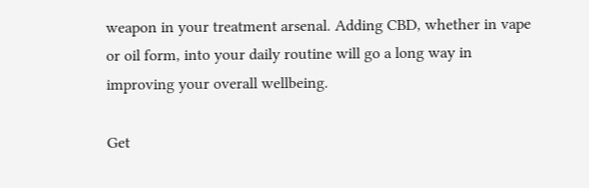weapon in your treatment arsenal. Adding CBD, whether in vape or oil form, into your daily routine will go a long way in improving your overall wellbeing.

Get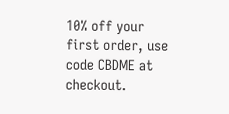10% off your first order, use code CBDME at checkout.